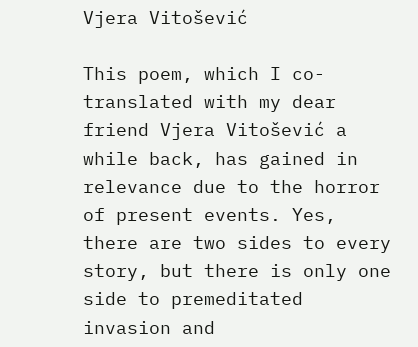Vjera Vitošević

This poem, which I co-translated with my dear friend Vjera Vitošević a while back, has gained in relevance due to the horror of present events. Yes, there are two sides to every story, but there is only one side to premeditated invasion and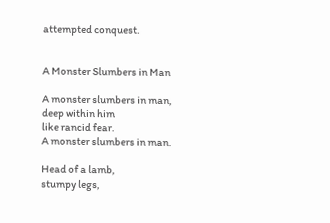attempted conquest.


A Monster Slumbers in Man

A monster slumbers in man,
deep within him
like rancid fear.
A monster slumbers in man.

Head of a lamb,
stumpy legs,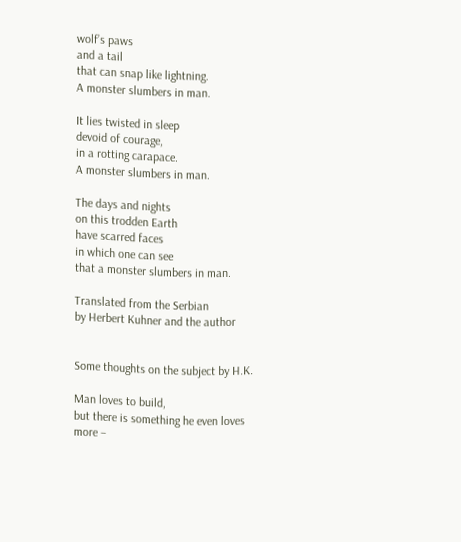wolf’s paws
and a tail
that can snap like lightning.
A monster slumbers in man.

It lies twisted in sleep
devoid of courage,
in a rotting carapace.
A monster slumbers in man.

The days and nights
on this trodden Earth
have scarred faces
in which one can see
that a monster slumbers in man.

Translated from the Serbian
by Herbert Kuhner and the author


Some thoughts on the subject by H.K.

Man loves to build,
but there is something he even loves more –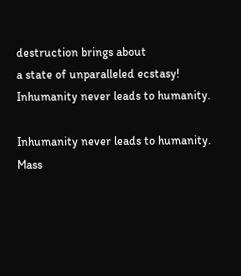destruction brings about
a state of unparalleled ecstasy!
Inhumanity never leads to humanity.

Inhumanity never leads to humanity.
Mass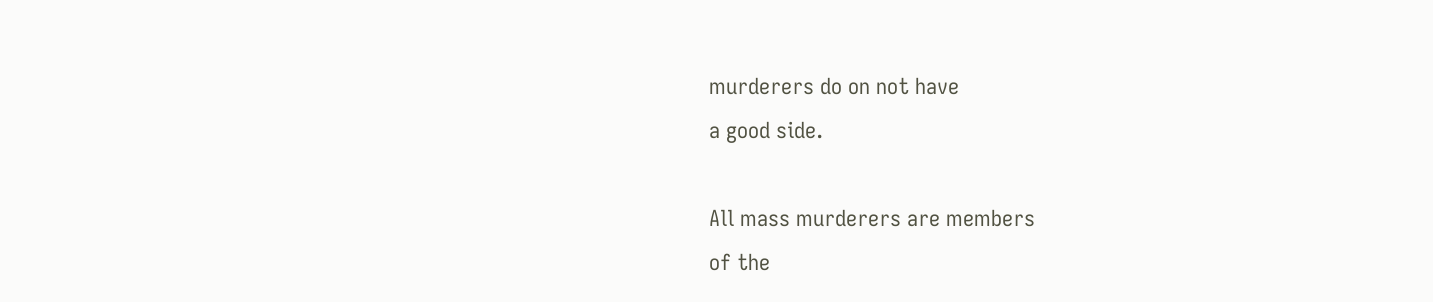murderers do on not have
a good side.

All mass murderers are members
of the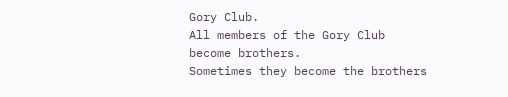Gory Club.
All members of the Gory Club
become brothers.
Sometimes they become the brothers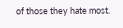of those they hate most.